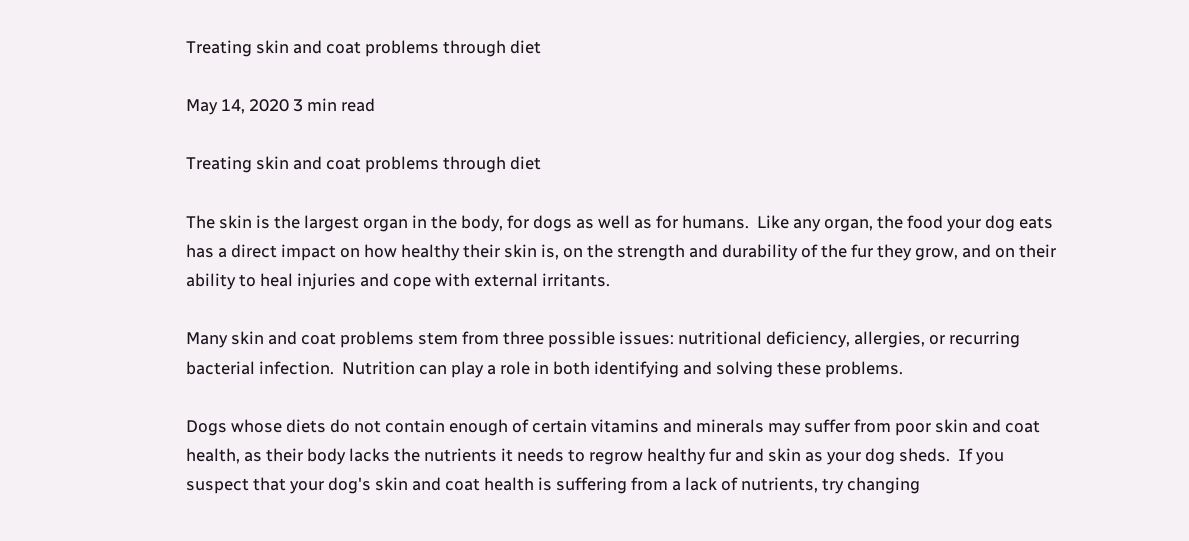Treating skin and coat problems through diet

May 14, 2020 3 min read

Treating skin and coat problems through diet

The skin is the largest organ in the body, for dogs as well as for humans.  Like any organ, the food your dog eats has a direct impact on how healthy their skin is, on the strength and durability of the fur they grow, and on their ability to heal injuries and cope with external irritants.

Many skin and coat problems stem from three possible issues: nutritional deficiency, allergies, or recurring bacterial infection.  Nutrition can play a role in both identifying and solving these problems.

Dogs whose diets do not contain enough of certain vitamins and minerals may suffer from poor skin and coat health, as their body lacks the nutrients it needs to regrow healthy fur and skin as your dog sheds.  If you suspect that your dog's skin and coat health is suffering from a lack of nutrients, try changing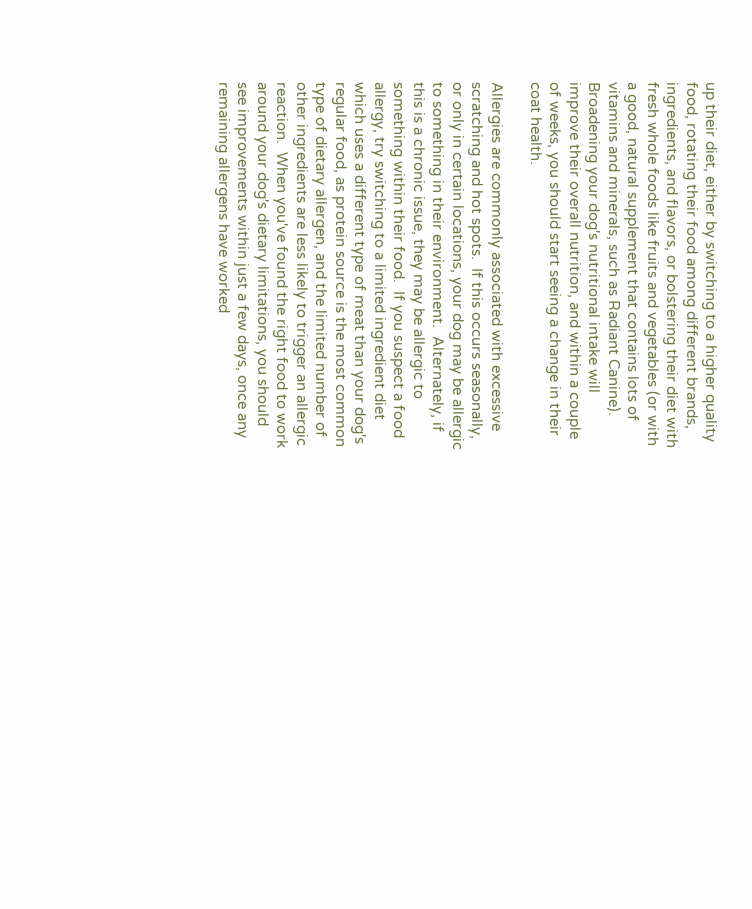up their diet, either by switching to a higher quality food, rotating their food among different brands, ingredients, and flavors, or bolstering their diet with fresh whole foods like fruits and vegetables (or with a good, natural supplement that contains lots of vitamins and minerals, such as Radiant Canine).  Broadening your dog's nutritional intake will improve their overall nutrition, and within a couple of weeks, you should start seeing a change in their coat health.

Allergies are commonly associated with excessive scratching and hot spots.  If this occurs seasonally, or only in certain locations, your dog may be allergic to something in their environment.  Alternately, if this is a chronic issue, they may be allergic to something within their food.  If you suspect a food allergy, try switching to a limited ingredient diet which uses a different type of meat than your dog's regular food, as protein source is the most common type of dietary allergen, and the limited number of other ingredients are less likely to trigger an allergic reaction.  When you've found the right food to work around your dog's dietary limitations, you should see improvements within just a few days, once any remaining allergens have worked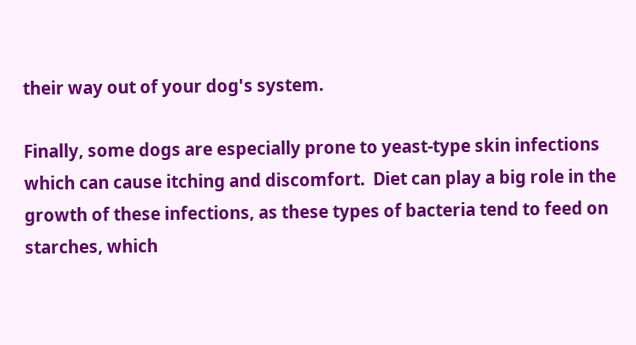their way out of your dog's system.

Finally, some dogs are especially prone to yeast-type skin infections which can cause itching and discomfort.  Diet can play a big role in the growth of these infections, as these types of bacteria tend to feed on starches, which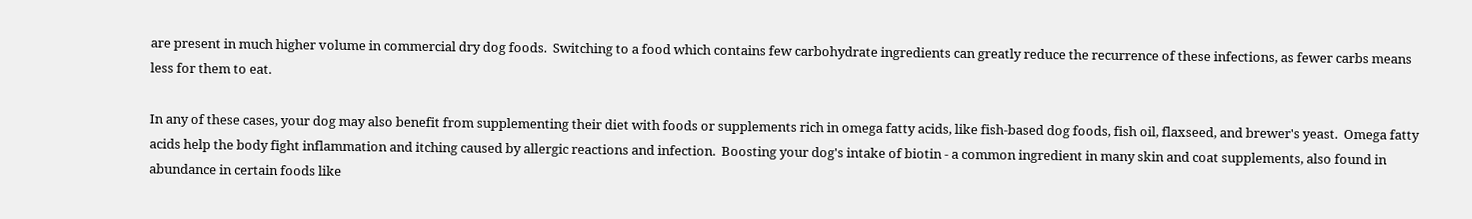are present in much higher volume in commercial dry dog foods.  Switching to a food which contains few carbohydrate ingredients can greatly reduce the recurrence of these infections, as fewer carbs means less for them to eat.

In any of these cases, your dog may also benefit from supplementing their diet with foods or supplements rich in omega fatty acids, like fish-based dog foods, fish oil, flaxseed, and brewer's yeast.  Omega fatty acids help the body fight inflammation and itching caused by allergic reactions and infection.  Boosting your dog's intake of biotin - a common ingredient in many skin and coat supplements, also found in abundance in certain foods like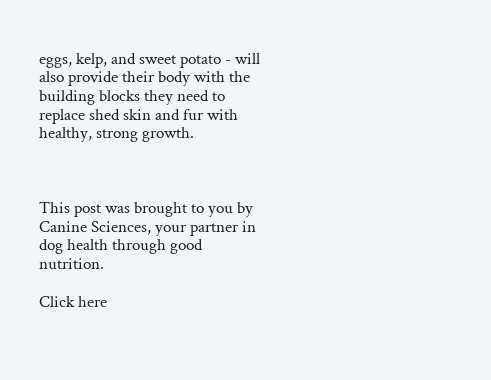eggs, kelp, and sweet potato - will also provide their body with the building blocks they need to replace shed skin and fur with healthy, strong growth.



This post was brought to you by Canine Sciences, your partner in dog health through good nutrition.

Click here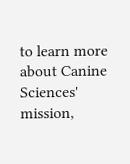to learn more about Canine Sciences' mission,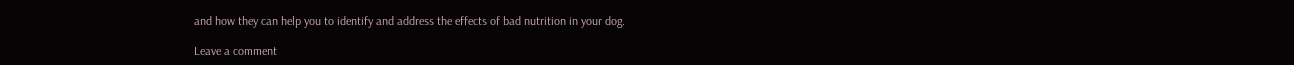and how they can help you to identify and address the effects of bad nutrition in your dog.

Leave a comment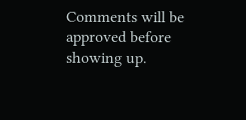Comments will be approved before showing up.